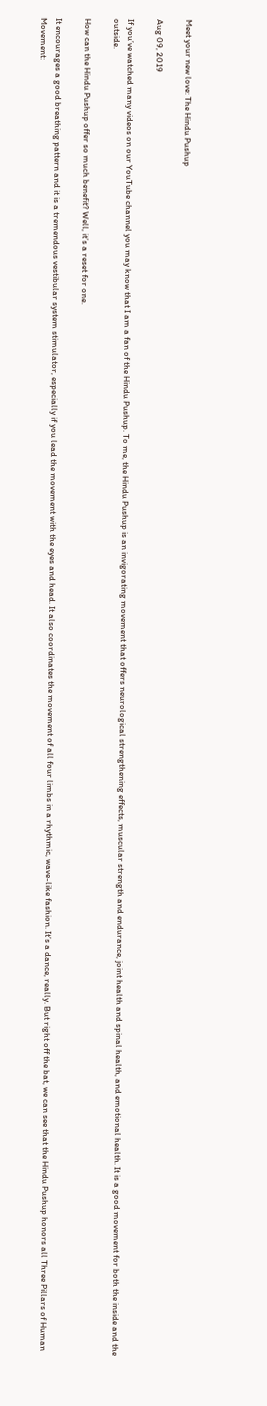Meet your new love: The Hindu Pushup

Aug 09, 2019

If you’ve watched many videos on our YouTube channel you may know that I am a fan of the Hindu Pushup. To me, the Hindu Pushup is an invigorating movement that offers neurological strengthening effects, muscular strength and endurance, joint health and spinal health, and emotional health. It is a good movement for both the inside and the outside.

How can the Hindu Pushup offer so much benefit? Well, it’s a reset for one.

It encourages a good breathing pattern and it is a tremendous vestibular system stimulator, especially if you lead the movement with the eyes and head. It also coordinates the movement of all four limbs in a rhythmic, wave-like fashion. It’s a dance, really. But right off the bat, we can see that the Hindu Pushup honors all Three Pillars of Human Movement: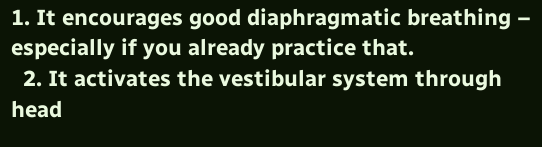1. It encourages good diaphragmatic breathing – especially if you already practice that.
  2. It activates the vestibular system through head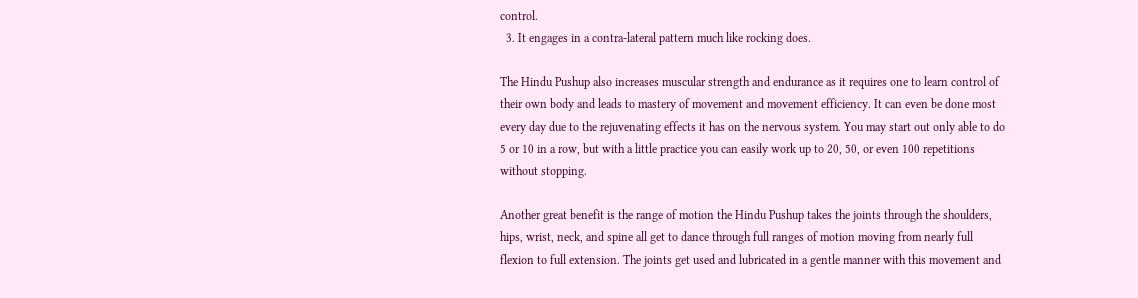control.
  3. It engages in a contra-lateral pattern much like rocking does.

The Hindu Pushup also increases muscular strength and endurance as it requires one to learn control of their own body and leads to mastery of movement and movement efficiency. It can even be done most every day due to the rejuvenating effects it has on the nervous system. You may start out only able to do 5 or 10 in a row, but with a little practice you can easily work up to 20, 50, or even 100 repetitions without stopping.

Another great benefit is the range of motion the Hindu Pushup takes the joints through the shoulders, hips, wrist, neck, and spine all get to dance through full ranges of motion moving from nearly full flexion to full extension. The joints get used and lubricated in a gentle manner with this movement and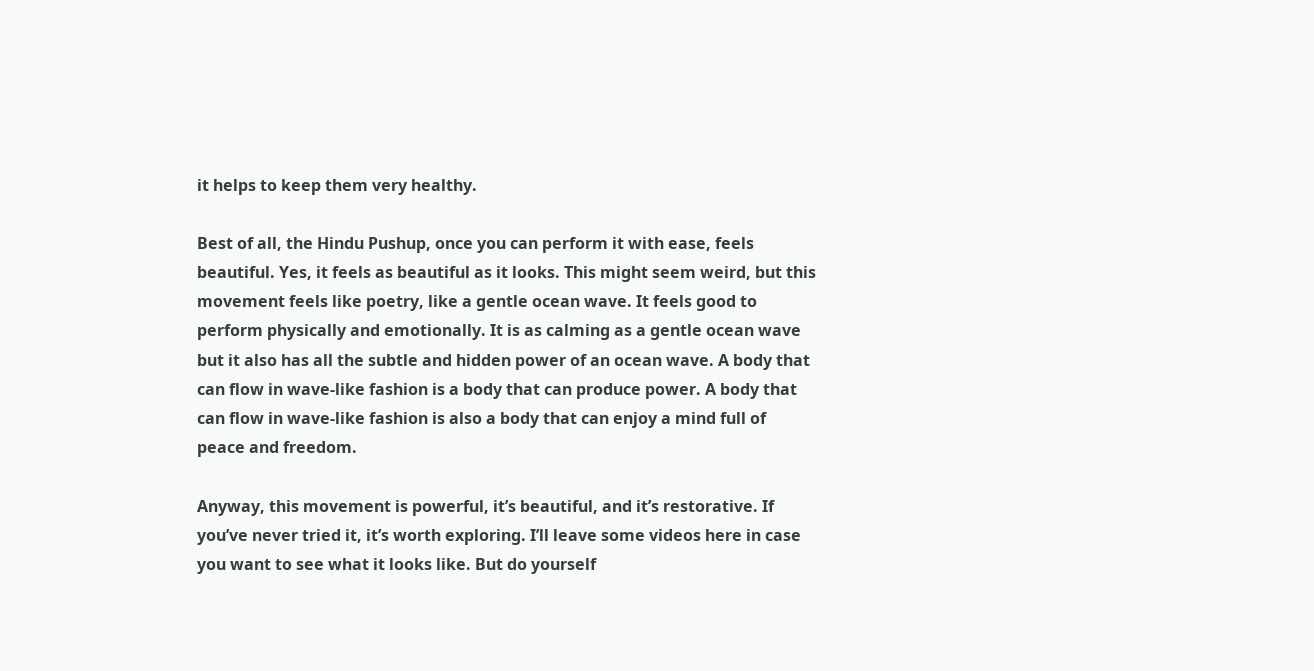it helps to keep them very healthy.

Best of all, the Hindu Pushup, once you can perform it with ease, feels beautiful. Yes, it feels as beautiful as it looks. This might seem weird, but this movement feels like poetry, like a gentle ocean wave. It feels good to perform physically and emotionally. It is as calming as a gentle ocean wave but it also has all the subtle and hidden power of an ocean wave. A body that can flow in wave-like fashion is a body that can produce power. A body that can flow in wave-like fashion is also a body that can enjoy a mind full of peace and freedom.

Anyway, this movement is powerful, it’s beautiful, and it’s restorative. If you’ve never tried it, it’s worth exploring. I’ll leave some videos here in case you want to see what it looks like. But do yourself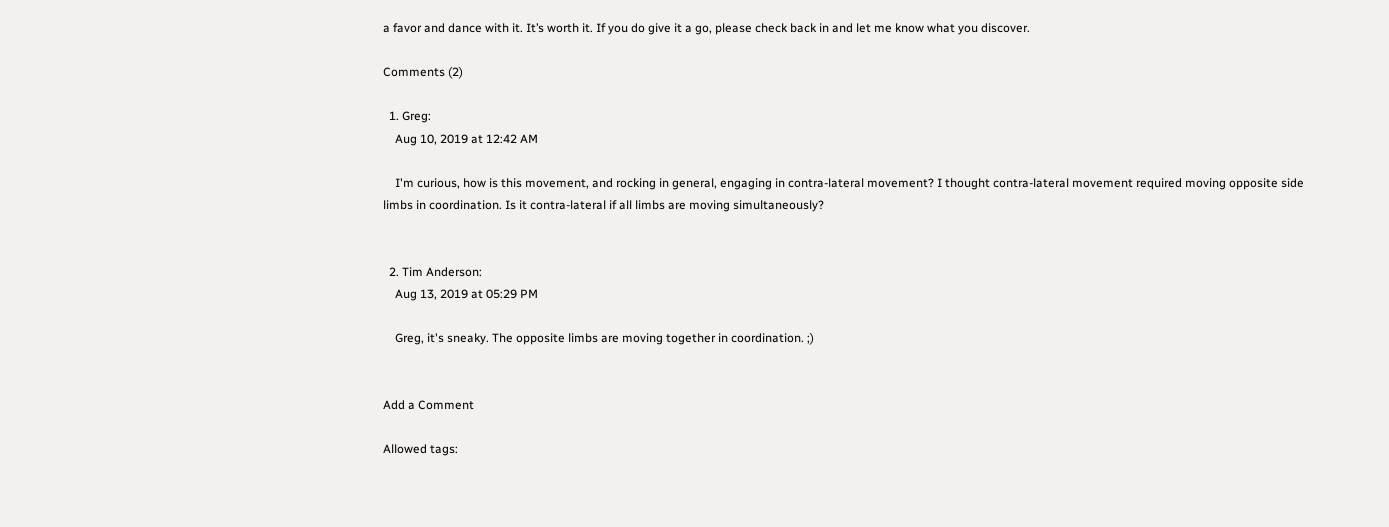a favor and dance with it. It’s worth it. If you do give it a go, please check back in and let me know what you discover.

Comments (2)

  1. Greg:
    Aug 10, 2019 at 12:42 AM

    I'm curious, how is this movement, and rocking in general, engaging in contra-lateral movement? I thought contra-lateral movement required moving opposite side limbs in coordination. Is it contra-lateral if all limbs are moving simultaneously?


  2. Tim Anderson:
    Aug 13, 2019 at 05:29 PM

    Greg, it's sneaky. The opposite limbs are moving together in coordination. ;)


Add a Comment

Allowed tags: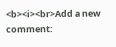<b><i><br>Add a new comment: